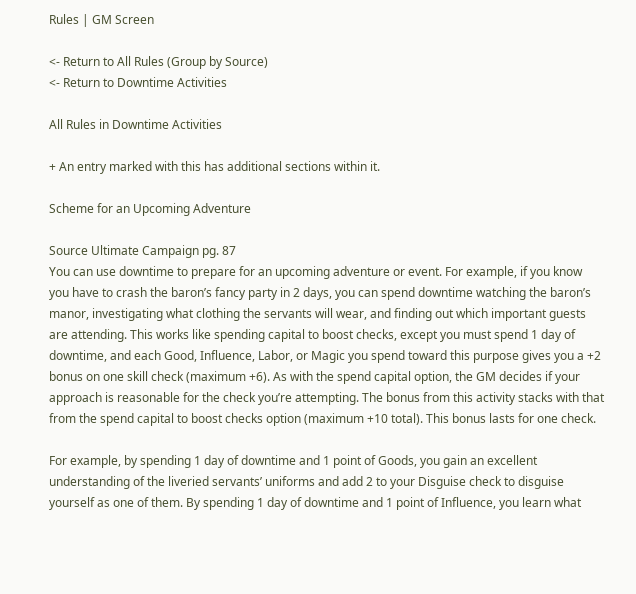Rules | GM Screen

<- Return to All Rules (Group by Source)
<- Return to Downtime Activities

All Rules in Downtime Activities

+ An entry marked with this has additional sections within it.

Scheme for an Upcoming Adventure

Source Ultimate Campaign pg. 87
You can use downtime to prepare for an upcoming adventure or event. For example, if you know you have to crash the baron’s fancy party in 2 days, you can spend downtime watching the baron’s manor, investigating what clothing the servants will wear, and finding out which important guests are attending. This works like spending capital to boost checks, except you must spend 1 day of downtime, and each Good, Influence, Labor, or Magic you spend toward this purpose gives you a +2 bonus on one skill check (maximum +6). As with the spend capital option, the GM decides if your approach is reasonable for the check you’re attempting. The bonus from this activity stacks with that from the spend capital to boost checks option (maximum +10 total). This bonus lasts for one check.

For example, by spending 1 day of downtime and 1 point of Goods, you gain an excellent understanding of the liveried servants’ uniforms and add 2 to your Disguise check to disguise yourself as one of them. By spending 1 day of downtime and 1 point of Influence, you learn what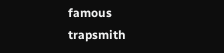famous trapsmith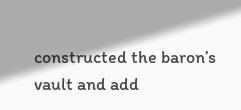constructed the baron’s vault and add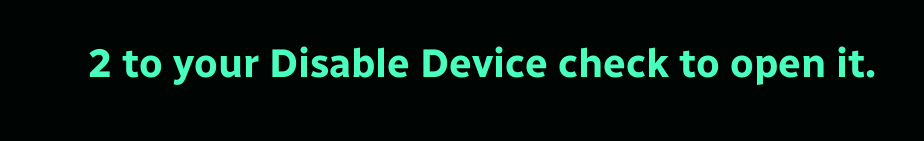2 to your Disable Device check to open it.